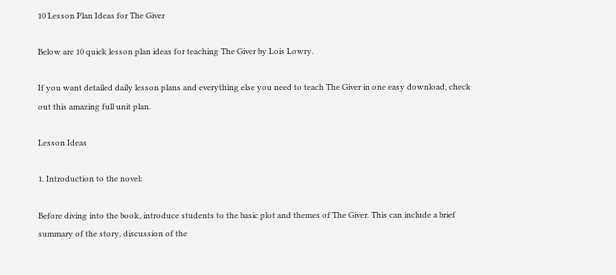10 Lesson Plan Ideas for The Giver

Below are 10 quick lesson plan ideas for teaching The Giver by Lois Lowry.

If you want detailed daily lesson plans and everything else you need to teach The Giver in one easy download, check out this amazing full unit plan.

Lesson Ideas

1. Introduction to the novel:

Before diving into the book, introduce students to the basic plot and themes of The Giver. This can include a brief summary of the story, discussion of the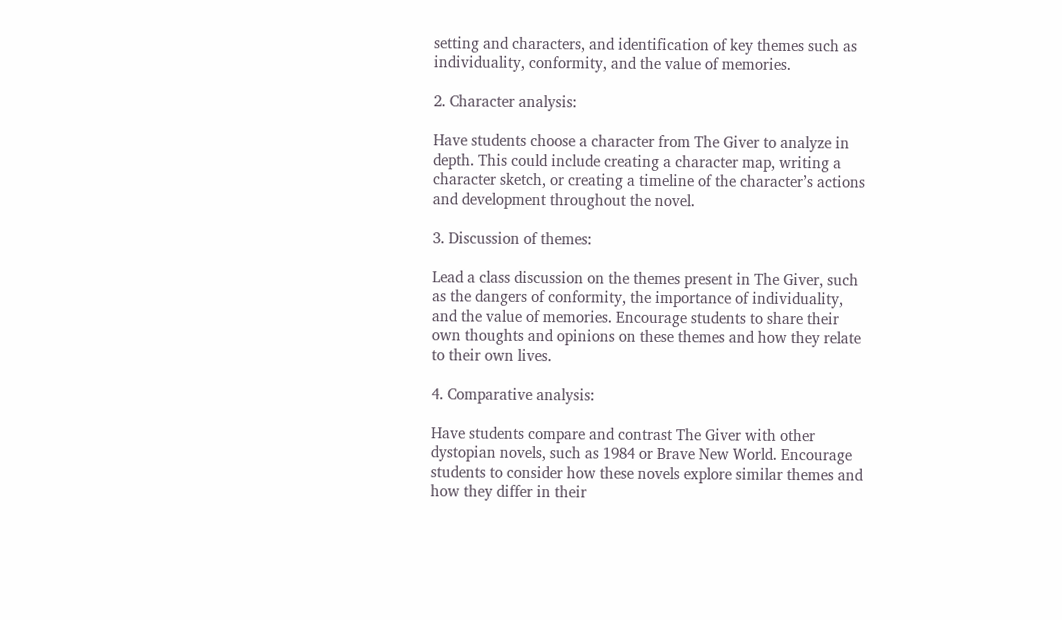setting and characters, and identification of key themes such as individuality, conformity, and the value of memories.

2. Character analysis:

Have students choose a character from The Giver to analyze in depth. This could include creating a character map, writing a character sketch, or creating a timeline of the character’s actions and development throughout the novel.

3. Discussion of themes:

Lead a class discussion on the themes present in The Giver, such as the dangers of conformity, the importance of individuality, and the value of memories. Encourage students to share their own thoughts and opinions on these themes and how they relate to their own lives.

4. Comparative analysis:

Have students compare and contrast The Giver with other dystopian novels, such as 1984 or Brave New World. Encourage students to consider how these novels explore similar themes and how they differ in their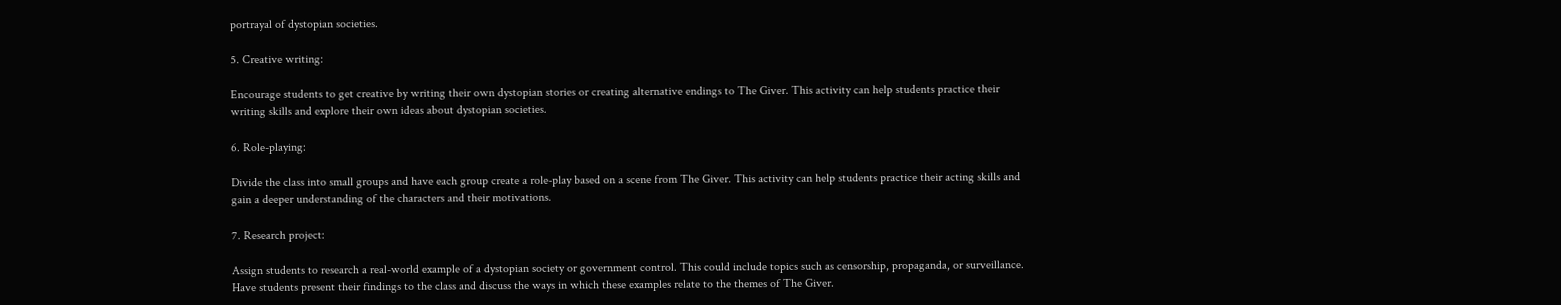portrayal of dystopian societies.

5. Creative writing:

Encourage students to get creative by writing their own dystopian stories or creating alternative endings to The Giver. This activity can help students practice their writing skills and explore their own ideas about dystopian societies.

6. Role-playing:

Divide the class into small groups and have each group create a role-play based on a scene from The Giver. This activity can help students practice their acting skills and gain a deeper understanding of the characters and their motivations.

7. Research project:

Assign students to research a real-world example of a dystopian society or government control. This could include topics such as censorship, propaganda, or surveillance. Have students present their findings to the class and discuss the ways in which these examples relate to the themes of The Giver.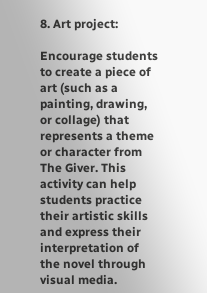8. Art project:

Encourage students to create a piece of art (such as a painting, drawing, or collage) that represents a theme or character from The Giver. This activity can help students practice their artistic skills and express their interpretation of the novel through visual media.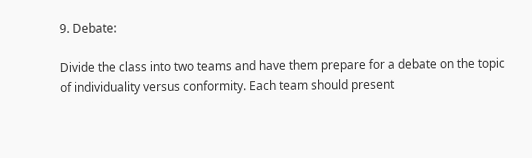9. Debate:

Divide the class into two teams and have them prepare for a debate on the topic of individuality versus conformity. Each team should present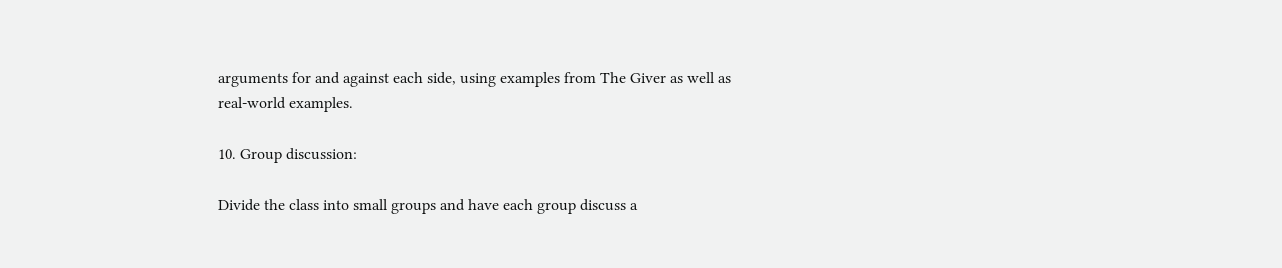arguments for and against each side, using examples from The Giver as well as real-world examples.

10. Group discussion:

Divide the class into small groups and have each group discuss a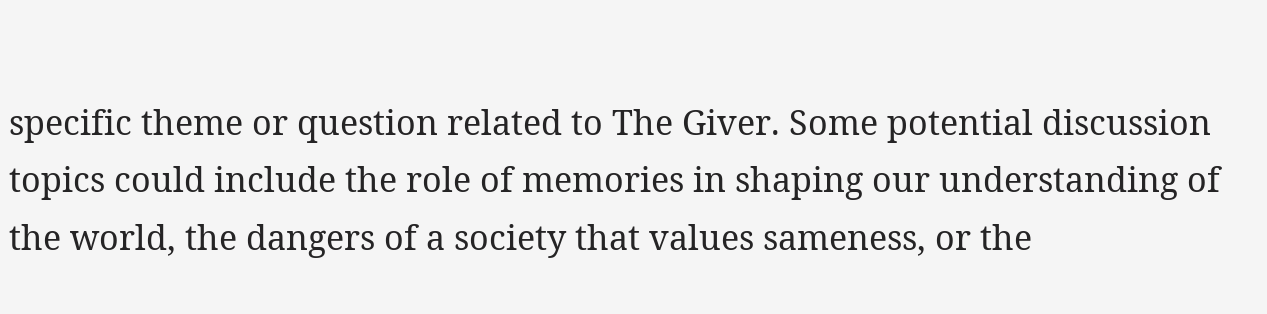specific theme or question related to The Giver. Some potential discussion topics could include the role of memories in shaping our understanding of the world, the dangers of a society that values sameness, or the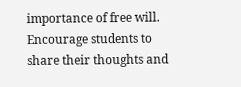importance of free will. Encourage students to share their thoughts and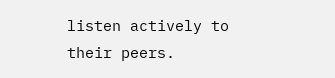listen actively to their peers.